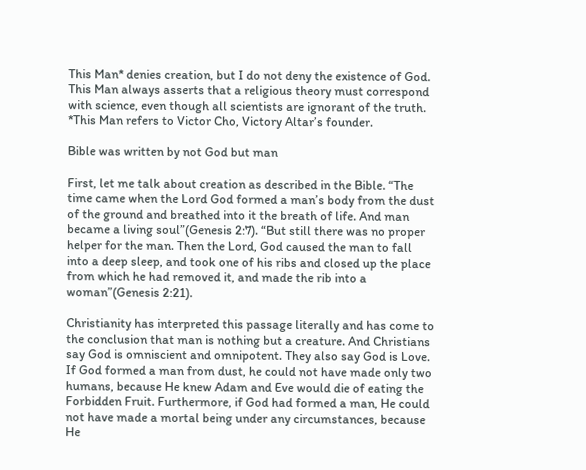This Man* denies creation, but I do not deny the existence of God. This Man always asserts that a religious theory must correspond with science, even though all scientists are ignorant of the truth. *This Man refers to Victor Cho, Victory Altar’s founder.

Bible was written by not God but man

First, let me talk about creation as described in the Bible. “The time came when the Lord God formed a man’s body from the dust of the ground and breathed into it the breath of life. And man became a living soul”(Genesis 2:7). “But still there was no proper helper for the man. Then the Lord, God caused the man to fall into a deep sleep, and took one of his ribs and closed up the place from which he had removed it, and made the rib into a woman”(Genesis 2:21).

Christianity has interpreted this passage literally and has come to the conclusion that man is nothing but a creature. And Christians say God is omniscient and omnipotent. They also say God is Love. If God formed a man from dust, he could not have made only two humans, because He knew Adam and Eve would die of eating the Forbidden Fruit. Furthermore, if God had formed a man, He could not have made a mortal being under any circumstances, because He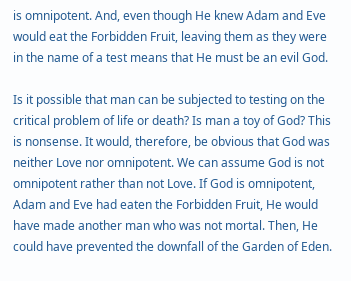is omnipotent. And, even though He knew Adam and Eve would eat the Forbidden Fruit, leaving them as they were in the name of a test means that He must be an evil God.

Is it possible that man can be subjected to testing on the critical problem of life or death? Is man a toy of God? This is nonsense. It would, therefore, be obvious that God was neither Love nor omnipotent. We can assume God is not omnipotent rather than not Love. If God is omnipotent, Adam and Eve had eaten the Forbidden Fruit, He would have made another man who was not mortal. Then, He could have prevented the downfall of the Garden of Eden.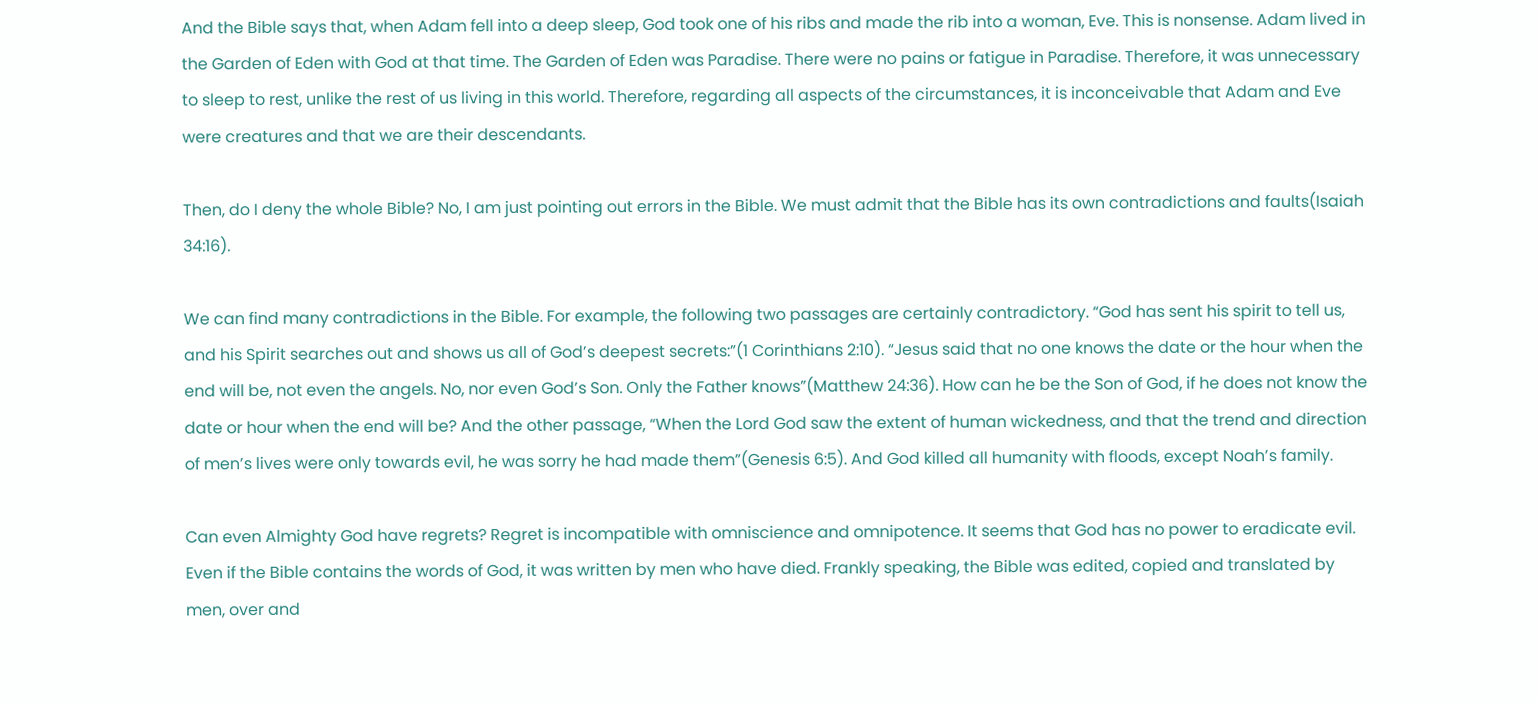And the Bible says that, when Adam fell into a deep sleep, God took one of his ribs and made the rib into a woman, Eve. This is nonsense. Adam lived in the Garden of Eden with God at that time. The Garden of Eden was Paradise. There were no pains or fatigue in Paradise. Therefore, it was unnecessary to sleep to rest, unlike the rest of us living in this world. Therefore, regarding all aspects of the circumstances, it is inconceivable that Adam and Eve were creatures and that we are their descendants.

Then, do I deny the whole Bible? No, I am just pointing out errors in the Bible. We must admit that the Bible has its own contradictions and faults(Isaiah 34:16).

We can find many contradictions in the Bible. For example, the following two passages are certainly contradictory. “God has sent his spirit to tell us, and his Spirit searches out and shows us all of God’s deepest secrets:”(1 Corinthians 2:10). “Jesus said that no one knows the date or the hour when the end will be, not even the angels. No, nor even God’s Son. Only the Father knows”(Matthew 24:36). How can he be the Son of God, if he does not know the date or hour when the end will be? And the other passage, “When the Lord God saw the extent of human wickedness, and that the trend and direction of men’s lives were only towards evil, he was sorry he had made them”(Genesis 6:5). And God killed all humanity with floods, except Noah’s family.

Can even Almighty God have regrets? Regret is incompatible with omniscience and omnipotence. It seems that God has no power to eradicate evil. Even if the Bible contains the words of God, it was written by men who have died. Frankly speaking, the Bible was edited, copied and translated by men, over and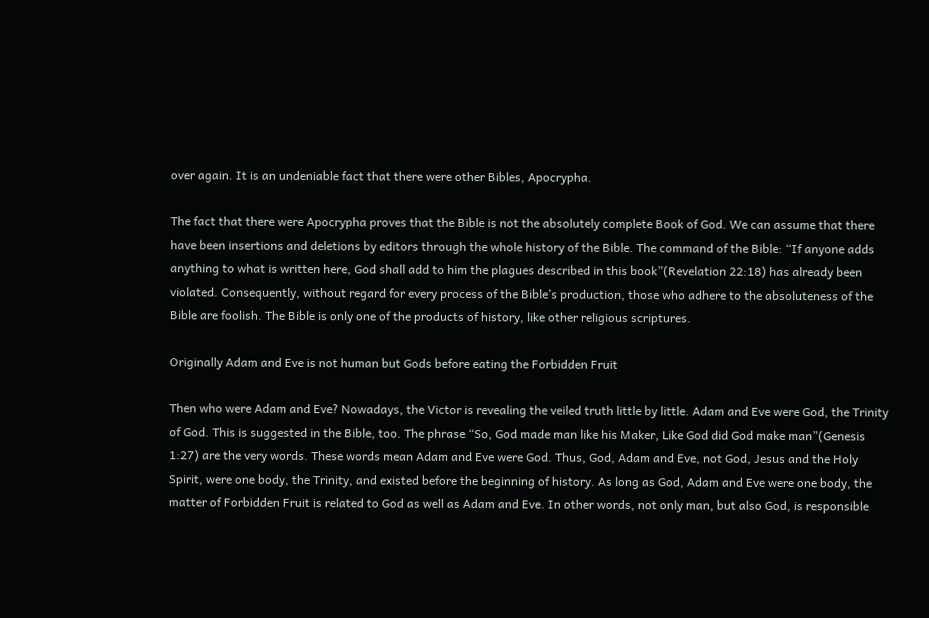over again. It is an undeniable fact that there were other Bibles, Apocrypha.

The fact that there were Apocrypha proves that the Bible is not the absolutely complete Book of God. We can assume that there have been insertions and deletions by editors through the whole history of the Bible. The command of the Bible: “If anyone adds anything to what is written here, God shall add to him the plagues described in this book”(Revelation 22:18) has already been violated. Consequently, without regard for every process of the Bible’s production, those who adhere to the absoluteness of the Bible are foolish. The Bible is only one of the products of history, like other religious scriptures.

Originally Adam and Eve is not human but Gods before eating the Forbidden Fruit

Then who were Adam and Eve? Nowadays, the Victor is revealing the veiled truth little by little. Adam and Eve were God, the Trinity of God. This is suggested in the Bible, too. The phrase “So, God made man like his Maker, Like God did God make man”(Genesis 1:27) are the very words. These words mean Adam and Eve were God. Thus, God, Adam and Eve, not God, Jesus and the Holy Spirit, were one body, the Trinity, and existed before the beginning of history. As long as God, Adam and Eve were one body, the matter of Forbidden Fruit is related to God as well as Adam and Eve. In other words, not only man, but also God, is responsible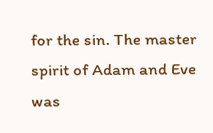for the sin. The master spirit of Adam and Eve was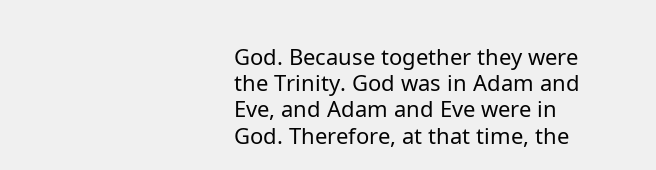God. Because together they were the Trinity. God was in Adam and Eve, and Adam and Eve were in God. Therefore, at that time, the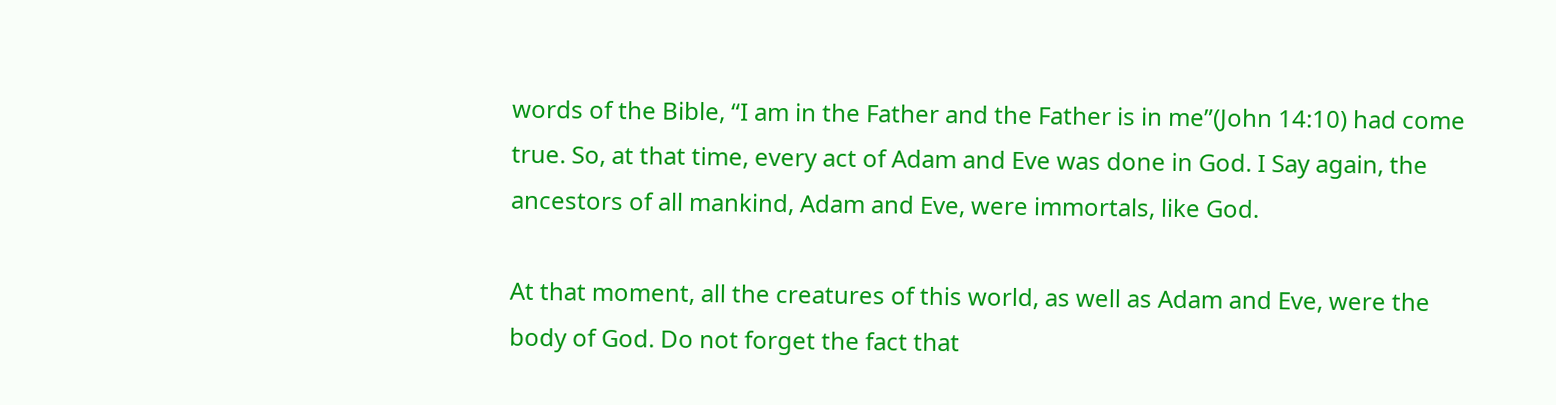words of the Bible, “I am in the Father and the Father is in me”(John 14:10) had come true. So, at that time, every act of Adam and Eve was done in God. I Say again, the ancestors of all mankind, Adam and Eve, were immortals, like God.

At that moment, all the creatures of this world, as well as Adam and Eve, were the body of God. Do not forget the fact that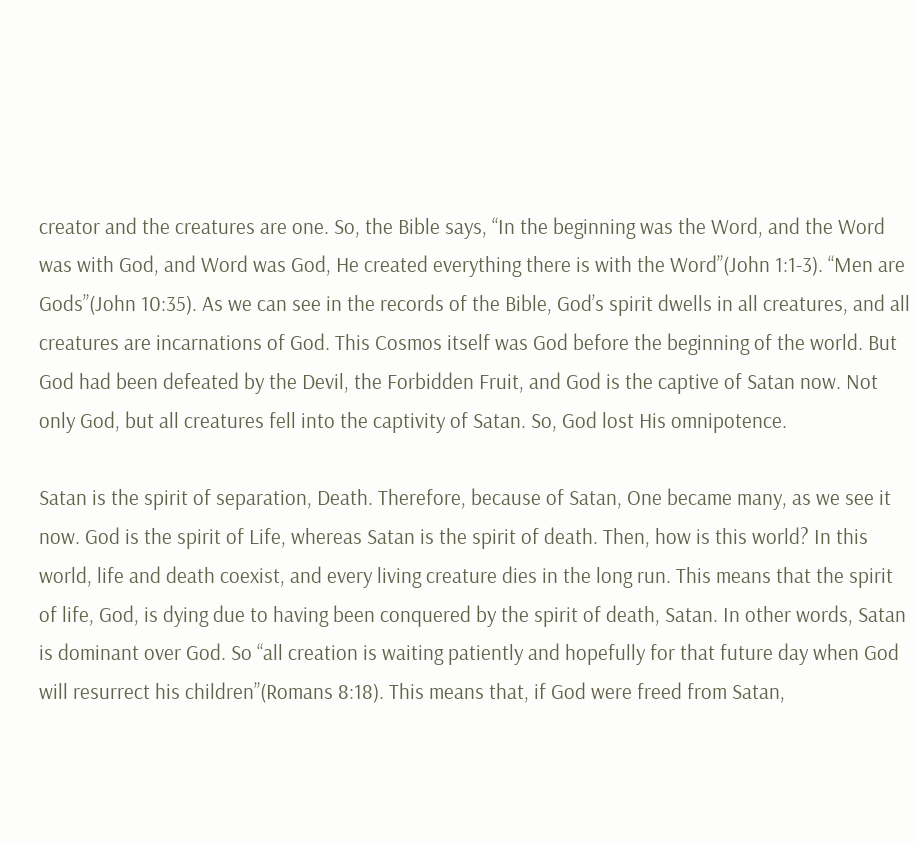creator and the creatures are one. So, the Bible says, “In the beginning was the Word, and the Word was with God, and Word was God, He created everything there is with the Word”(John 1:1-3). “Men are Gods”(John 10:35). As we can see in the records of the Bible, God’s spirit dwells in all creatures, and all creatures are incarnations of God. This Cosmos itself was God before the beginning of the world. But God had been defeated by the Devil, the Forbidden Fruit, and God is the captive of Satan now. Not only God, but all creatures fell into the captivity of Satan. So, God lost His omnipotence.

Satan is the spirit of separation, Death. Therefore, because of Satan, One became many, as we see it now. God is the spirit of Life, whereas Satan is the spirit of death. Then, how is this world? In this world, life and death coexist, and every living creature dies in the long run. This means that the spirit of life, God, is dying due to having been conquered by the spirit of death, Satan. In other words, Satan is dominant over God. So “all creation is waiting patiently and hopefully for that future day when God will resurrect his children”(Romans 8:18). This means that, if God were freed from Satan,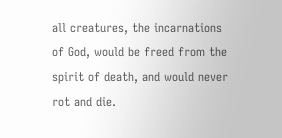all creatures, the incarnations of God, would be freed from the spirit of death, and would never rot and die.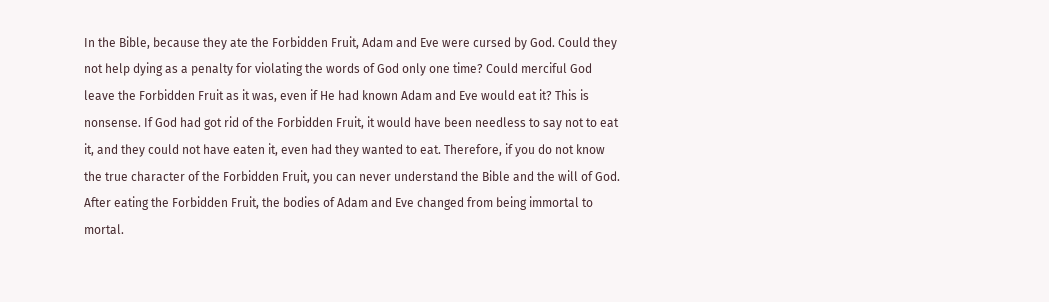In the Bible, because they ate the Forbidden Fruit, Adam and Eve were cursed by God. Could they not help dying as a penalty for violating the words of God only one time? Could merciful God leave the Forbidden Fruit as it was, even if He had known Adam and Eve would eat it? This is nonsense. If God had got rid of the Forbidden Fruit, it would have been needless to say not to eat it, and they could not have eaten it, even had they wanted to eat. Therefore, if you do not know the true character of the Forbidden Fruit, you can never understand the Bible and the will of God. After eating the Forbidden Fruit, the bodies of Adam and Eve changed from being immortal to mortal.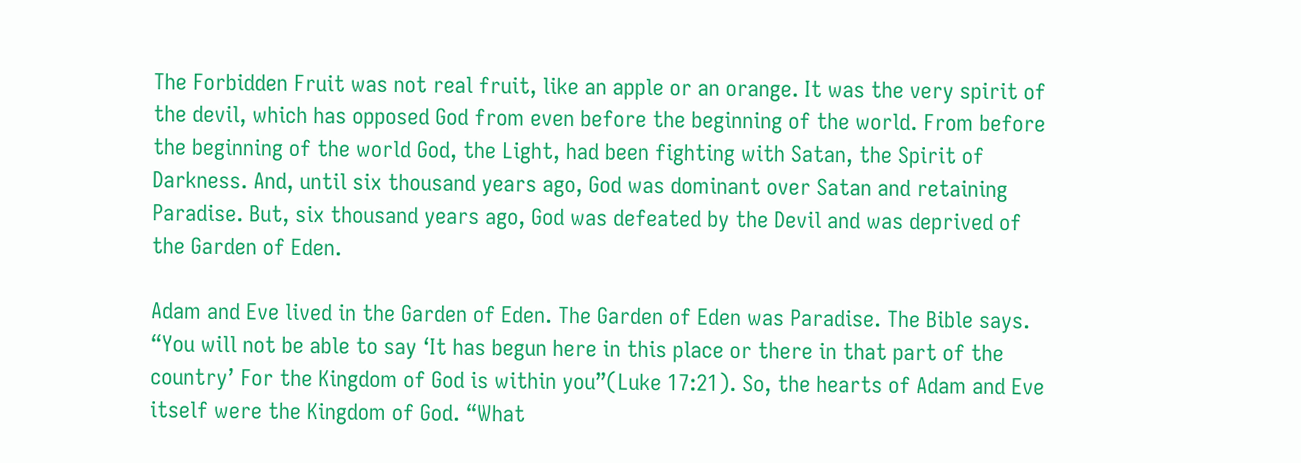The Forbidden Fruit was not real fruit, like an apple or an orange. It was the very spirit of the devil, which has opposed God from even before the beginning of the world. From before the beginning of the world God, the Light, had been fighting with Satan, the Spirit of Darkness. And, until six thousand years ago, God was dominant over Satan and retaining Paradise. But, six thousand years ago, God was defeated by the Devil and was deprived of the Garden of Eden.

Adam and Eve lived in the Garden of Eden. The Garden of Eden was Paradise. The Bible says. “You will not be able to say ‘It has begun here in this place or there in that part of the country’ For the Kingdom of God is within you”(Luke 17:21). So, the hearts of Adam and Eve itself were the Kingdom of God. “What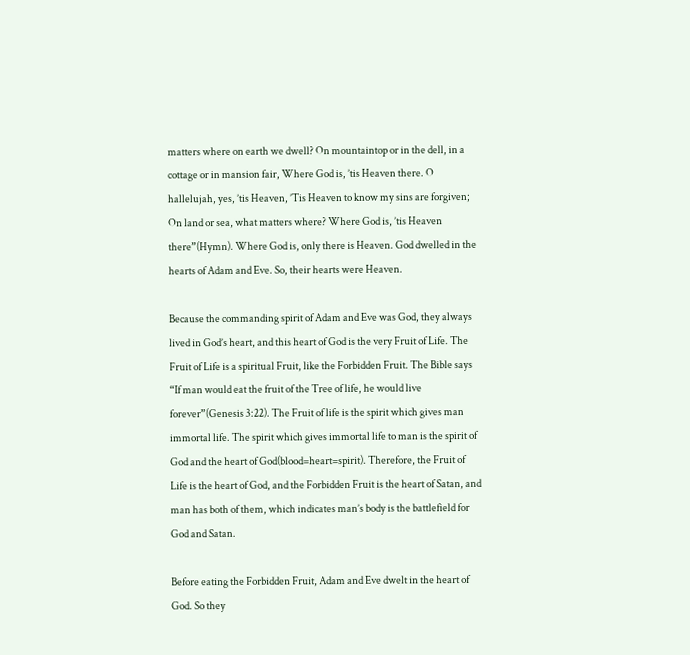matters where on earth we dwell? On mountaintop or in the dell, in a cottage or in mansion fair, Where God is, ’tis Heaven there. O hallelujah, yes, ’tis Heaven, ’Tis Heaven to know my sins are forgiven; On land or sea, what matters where? Where God is, ’tis Heaven there”(Hymn). Where God is, only there is Heaven. God dwelled in the hearts of Adam and Eve. So, their hearts were Heaven.

Because the commanding spirit of Adam and Eve was God, they always lived in God’s heart, and this heart of God is the very Fruit of Life. The Fruit of Life is a spiritual Fruit, like the Forbidden Fruit. The Bible says “If man would eat the fruit of the Tree of life, he would live forever”(Genesis 3:22). The Fruit of life is the spirit which gives man immortal life. The spirit which gives immortal life to man is the spirit of God and the heart of God(blood=heart=spirit). Therefore, the Fruit of Life is the heart of God, and the Forbidden Fruit is the heart of Satan, and man has both of them, which indicates man’s body is the battlefield for God and Satan.

Before eating the Forbidden Fruit, Adam and Eve dwelt in the heart of God. So they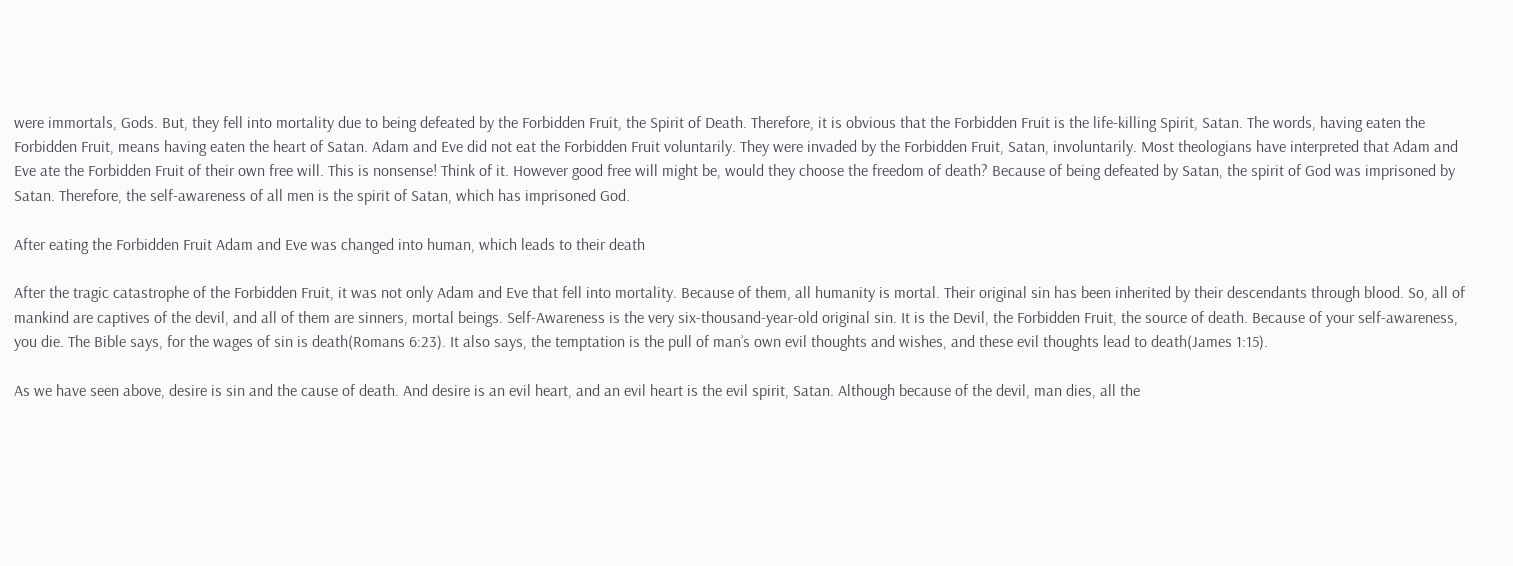were immortals, Gods. But, they fell into mortality due to being defeated by the Forbidden Fruit, the Spirit of Death. Therefore, it is obvious that the Forbidden Fruit is the life-killing Spirit, Satan. The words, having eaten the Forbidden Fruit, means having eaten the heart of Satan. Adam and Eve did not eat the Forbidden Fruit voluntarily. They were invaded by the Forbidden Fruit, Satan, involuntarily. Most theologians have interpreted that Adam and Eve ate the Forbidden Fruit of their own free will. This is nonsense! Think of it. However good free will might be, would they choose the freedom of death? Because of being defeated by Satan, the spirit of God was imprisoned by Satan. Therefore, the self-awareness of all men is the spirit of Satan, which has imprisoned God.

After eating the Forbidden Fruit Adam and Eve was changed into human, which leads to their death

After the tragic catastrophe of the Forbidden Fruit, it was not only Adam and Eve that fell into mortality. Because of them, all humanity is mortal. Their original sin has been inherited by their descendants through blood. So, all of mankind are captives of the devil, and all of them are sinners, mortal beings. Self-Awareness is the very six-thousand-year-old original sin. It is the Devil, the Forbidden Fruit, the source of death. Because of your self-awareness, you die. The Bible says, for the wages of sin is death(Romans 6:23). It also says, the temptation is the pull of man’s own evil thoughts and wishes, and these evil thoughts lead to death(James 1:15).

As we have seen above, desire is sin and the cause of death. And desire is an evil heart, and an evil heart is the evil spirit, Satan. Although because of the devil, man dies, all the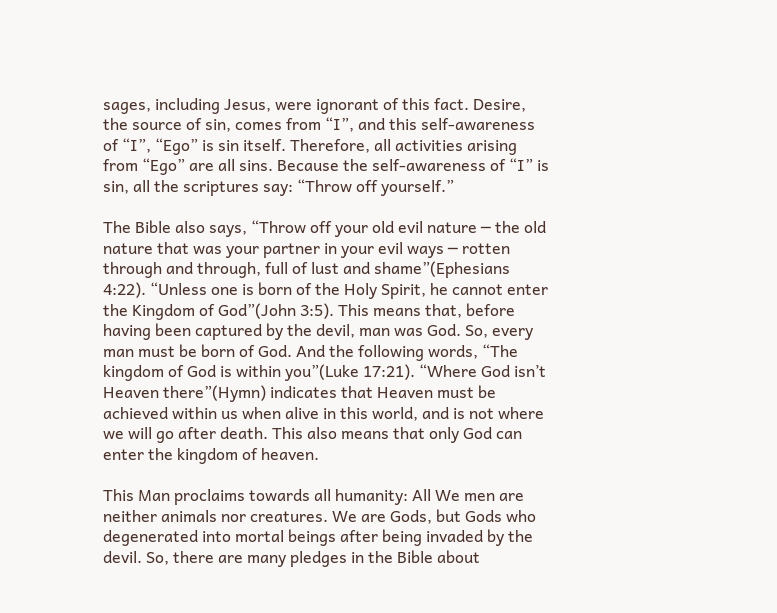sages, including Jesus, were ignorant of this fact. Desire, the source of sin, comes from “I”, and this self-awareness of “I”, “Ego” is sin itself. Therefore, all activities arising from “Ego” are all sins. Because the self-awareness of “I” is sin, all the scriptures say: “Throw off yourself.”

The Bible also says, “Throw off your old evil nature ─ the old nature that was your partner in your evil ways ─ rotten through and through, full of lust and shame”(Ephesians 4:22). “Unless one is born of the Holy Spirit, he cannot enter the Kingdom of God”(John 3:5). This means that, before having been captured by the devil, man was God. So, every man must be born of God. And the following words, “The kingdom of God is within you”(Luke 17:21). “Where God isn’t Heaven there”(Hymn) indicates that Heaven must be achieved within us when alive in this world, and is not where we will go after death. This also means that only God can enter the kingdom of heaven.

This Man proclaims towards all humanity: All We men are neither animals nor creatures. We are Gods, but Gods who degenerated into mortal beings after being invaded by the devil. So, there are many pledges in the Bible about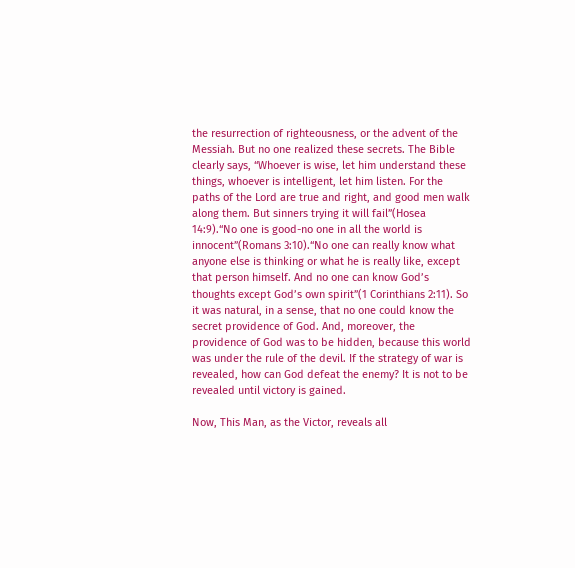the resurrection of righteousness, or the advent of the Messiah. But no one realized these secrets. The Bible clearly says, “Whoever is wise, let him understand these things, whoever is intelligent, let him listen. For the paths of the Lord are true and right, and good men walk along them. But sinners trying it will fail”(Hosea 14:9).“No one is good-no one in all the world is innocent”(Romans 3:10).“No one can really know what anyone else is thinking or what he is really like, except that person himself. And no one can know God’s thoughts except God’s own spirit”(1 Corinthians 2:11). So it was natural, in a sense, that no one could know the secret providence of God. And, moreover, the providence of God was to be hidden, because this world was under the rule of the devil. If the strategy of war is revealed, how can God defeat the enemy? It is not to be revealed until victory is gained.

Now, This Man, as the Victor, reveals all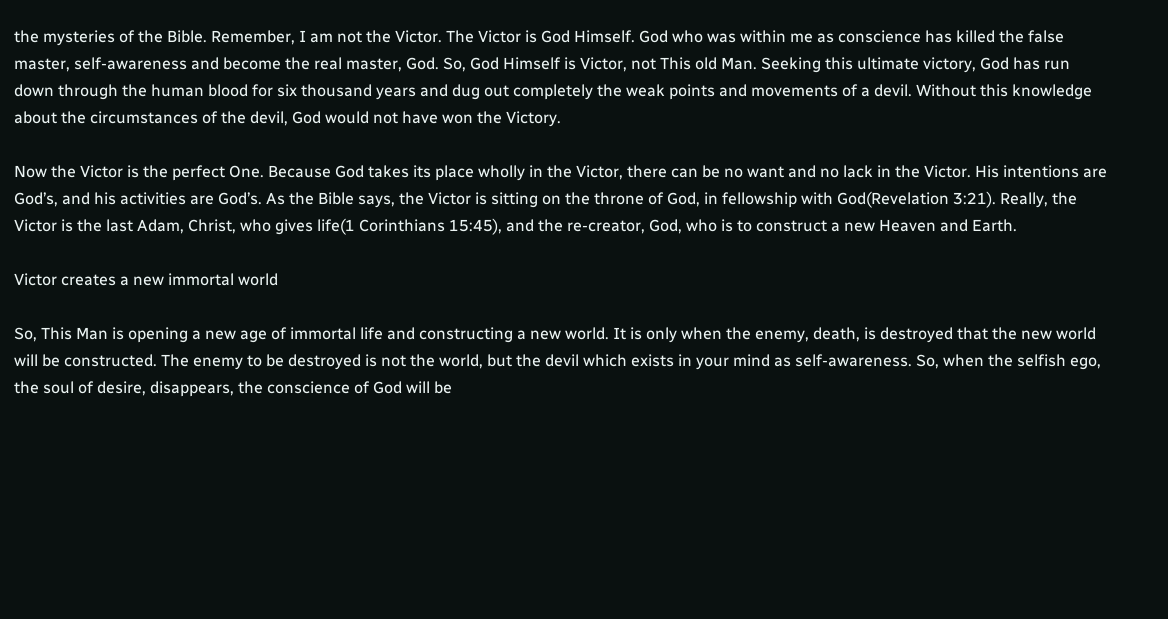the mysteries of the Bible. Remember, I am not the Victor. The Victor is God Himself. God who was within me as conscience has killed the false master, self-awareness and become the real master, God. So, God Himself is Victor, not This old Man. Seeking this ultimate victory, God has run down through the human blood for six thousand years and dug out completely the weak points and movements of a devil. Without this knowledge about the circumstances of the devil, God would not have won the Victory.

Now the Victor is the perfect One. Because God takes its place wholly in the Victor, there can be no want and no lack in the Victor. His intentions are God’s, and his activities are God’s. As the Bible says, the Victor is sitting on the throne of God, in fellowship with God(Revelation 3:21). Really, the Victor is the last Adam, Christ, who gives life(1 Corinthians 15:45), and the re-creator, God, who is to construct a new Heaven and Earth.

Victor creates a new immortal world

So, This Man is opening a new age of immortal life and constructing a new world. It is only when the enemy, death, is destroyed that the new world will be constructed. The enemy to be destroyed is not the world, but the devil which exists in your mind as self-awareness. So, when the selfish ego, the soul of desire, disappears, the conscience of God will be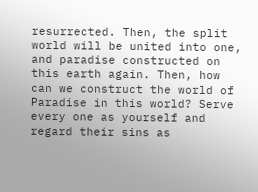resurrected. Then, the split world will be united into one, and paradise constructed on this earth again. Then, how can we construct the world of Paradise in this world? Serve every one as yourself and regard their sins as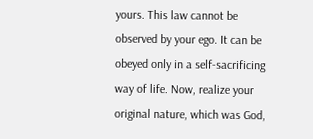yours. This law cannot be observed by your ego. It can be obeyed only in a self-sacrificing way of life. Now, realize your original nature, which was God,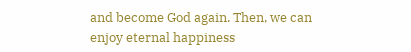and become God again. Then, we can enjoy eternal happiness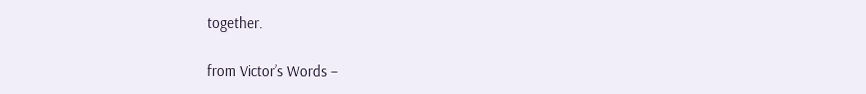together.

from Victor’s Words –